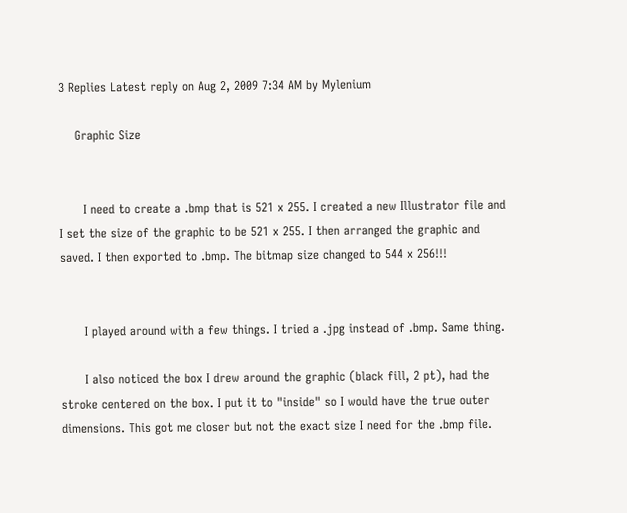3 Replies Latest reply on Aug 2, 2009 7:34 AM by Mylenium

    Graphic Size


      I need to create a .bmp that is 521 x 255. I created a new Illustrator file and I set the size of the graphic to be 521 x 255. I then arranged the graphic and saved. I then exported to .bmp. The bitmap size changed to 544 x 256!!!


      I played around with a few things. I tried a .jpg instead of .bmp. Same thing.

      I also noticed the box I drew around the graphic (black fill, 2 pt), had the stroke centered on the box. I put it to "inside" so I would have the true outer dimensions. This got me closer but not the exact size I need for the .bmp file.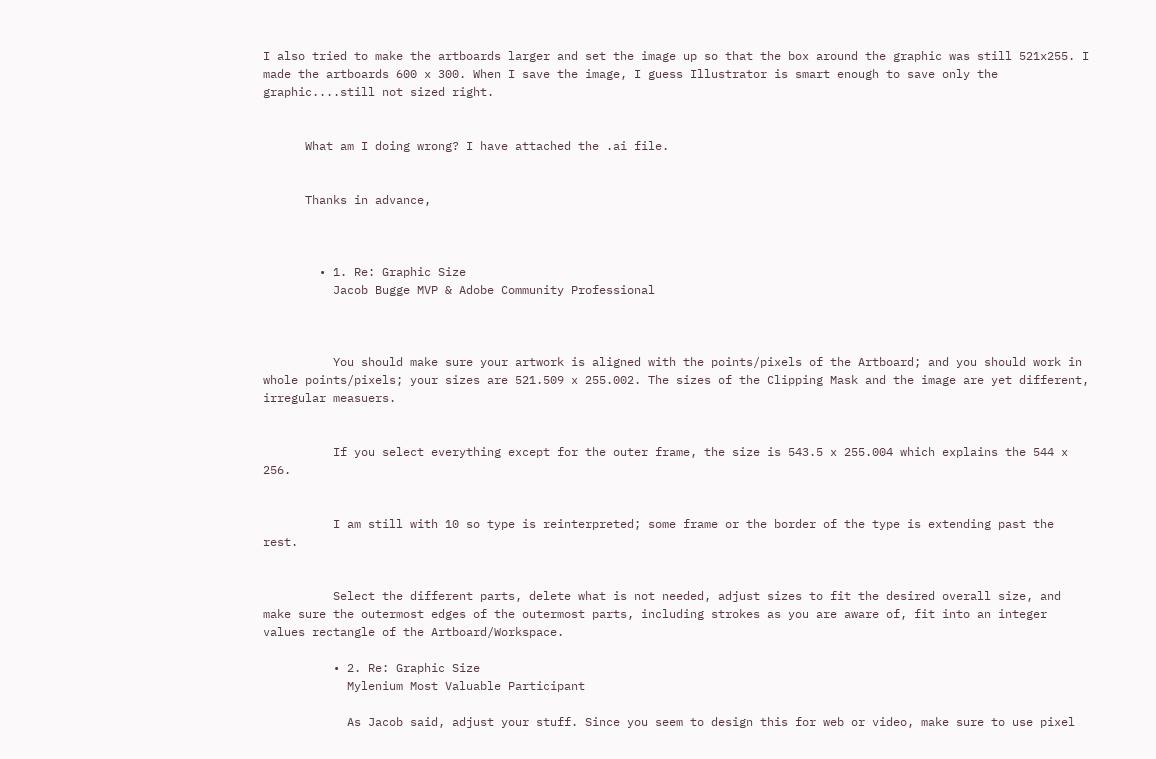I also tried to make the artboards larger and set the image up so that the box around the graphic was still 521x255. I made the artboards 600 x 300. When I save the image, I guess Illustrator is smart enough to save only the graphic....still not sized right.


      What am I doing wrong? I have attached the .ai file.


      Thanks in advance,



        • 1. Re: Graphic Size
          Jacob Bugge MVP & Adobe Community Professional



          You should make sure your artwork is aligned with the points/pixels of the Artboard; and you should work in whole points/pixels; your sizes are 521.509 x 255.002. The sizes of the Clipping Mask and the image are yet different, irregular measuers.


          If you select everything except for the outer frame, the size is 543.5 x 255.004 which explains the 544 x 256.


          I am still with 10 so type is reinterpreted; some frame or the border of the type is extending past the rest.


          Select the different parts, delete what is not needed, adjust sizes to fit the desired overall size, and make sure the outermost edges of the outermost parts, including strokes as you are aware of, fit into an integer values rectangle of the Artboard/Workspace.

          • 2. Re: Graphic Size
            Mylenium Most Valuable Participant

            As Jacob said, adjust your stuff. Since you seem to design this for web or video, make sure to use pixel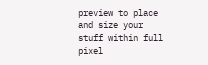preview to place and size your stuff within full pixel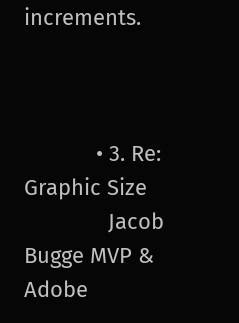increments.



            • 3. Re: Graphic Size
              Jacob Bugge MVP & Adobe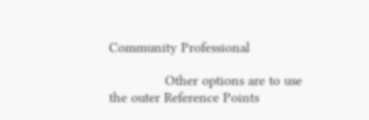Community Professional

              Other options are to use the outer Reference Points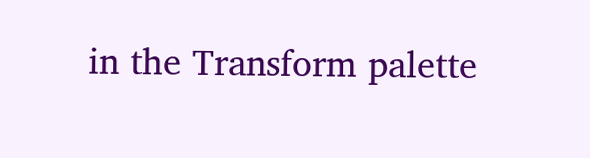in the Transform palette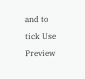and to tick Use Preview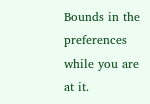Bounds in the preferences while you are at it.